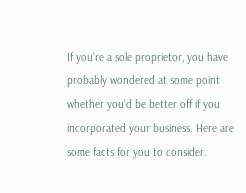If you’re a sole proprietor, you have probably wondered at some point whether you’d be better off if you incorporated your business. Here are some facts for you to consider.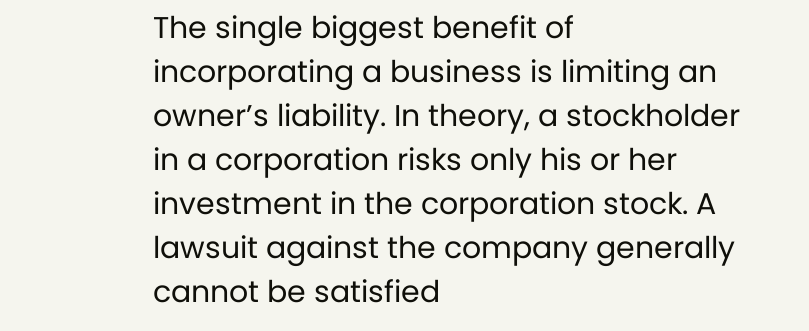The single biggest benefit of incorporating a business is limiting an owner’s liability. In theory, a stockholder in a corporation risks only his or her investment in the corporation stock. A lawsuit against the company generally cannot be satisfied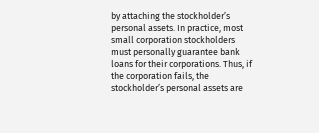by attaching the stockholder’s personal assets. In practice, most small corporation stockholders must personally guarantee bank loans for their corporations. Thus, if the corporation fails, the stockholder’s personal assets are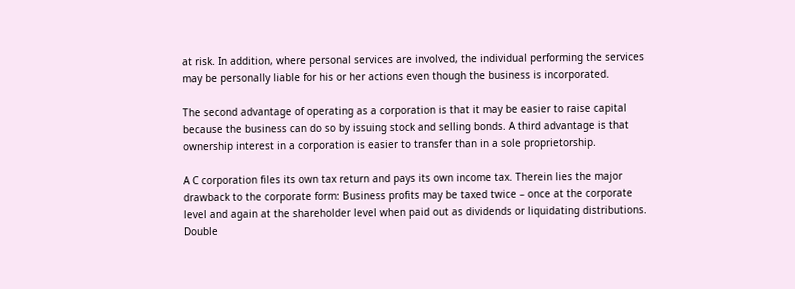at risk. In addition, where personal services are involved, the individual performing the services may be personally liable for his or her actions even though the business is incorporated.

The second advantage of operating as a corporation is that it may be easier to raise capital because the business can do so by issuing stock and selling bonds. A third advantage is that ownership interest in a corporation is easier to transfer than in a sole proprietorship.

A C corporation files its own tax return and pays its own income tax. Therein lies the major drawback to the corporate form: Business profits may be taxed twice – once at the corporate level and again at the shareholder level when paid out as dividends or liquidating distributions. Double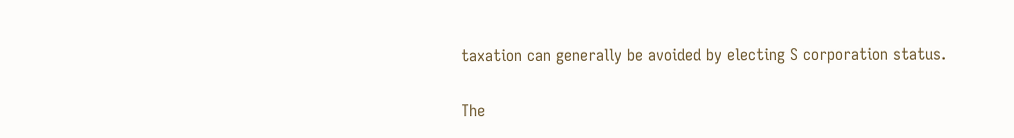taxation can generally be avoided by electing S corporation status.

The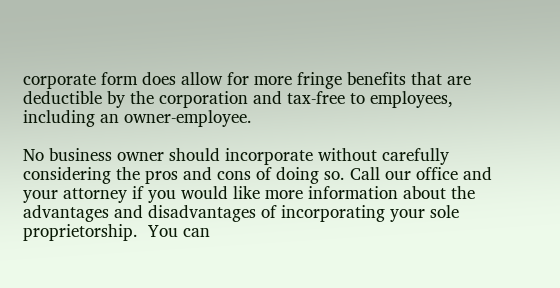corporate form does allow for more fringe benefits that are deductible by the corporation and tax-free to employees, including an owner-employee.

No business owner should incorporate without carefully considering the pros and cons of doing so. Call our office and your attorney if you would like more information about the advantages and disadvantages of incorporating your sole proprietorship.  You can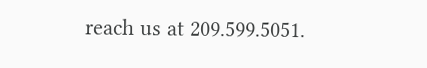reach us at 209.599.5051.